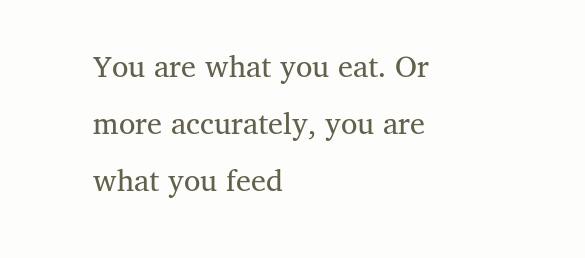You are what you eat. Or more accurately, you are what you feed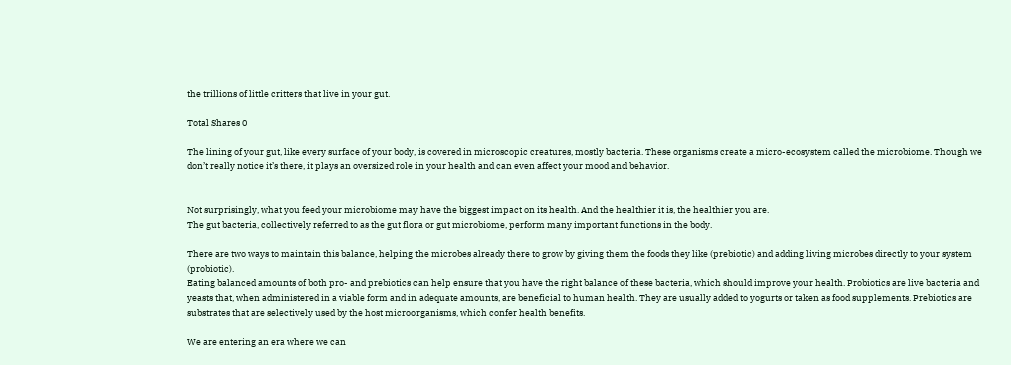the trillions of little critters that live in your gut.

Total Shares 0

The lining of your gut, like every surface of your body, is covered in microscopic creatures, mostly bacteria. These organisms create a micro-ecosystem called the microbiome. Though we don’t really notice it’s there, it plays an oversized role in your health and can even affect your mood and behavior.


Not surprisingly, what you feed your microbiome may have the biggest impact on its health. And the healthier it is, the healthier you are.
The gut bacteria, collectively referred to as the gut flora or gut microbiome, perform many important functions in the body.

There are two ways to maintain this balance, helping the microbes already there to grow by giving them the foods they like (prebiotic) and adding living microbes directly to your system (probiotic).
Eating balanced amounts of both pro- and prebiotics can help ensure that you have the right balance of these bacteria, which should improve your health. Probiotics are live bacteria and yeasts that, when administered in a viable form and in adequate amounts, are beneficial to human health. They are usually added to yogurts or taken as food supplements. Prebiotics are substrates that are selectively used by the host microorganisms, which confer health benefits.

We are entering an era where we can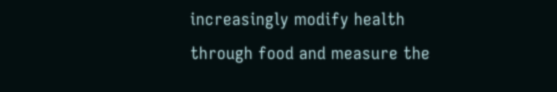increasingly modify health through food and measure the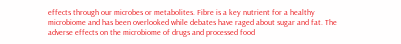effects through our microbes or metabolites. Fibre is a key nutrient for a healthy microbiome and has been overlooked while debates have raged about sugar and fat. The adverse effects on the microbiome of drugs and processed food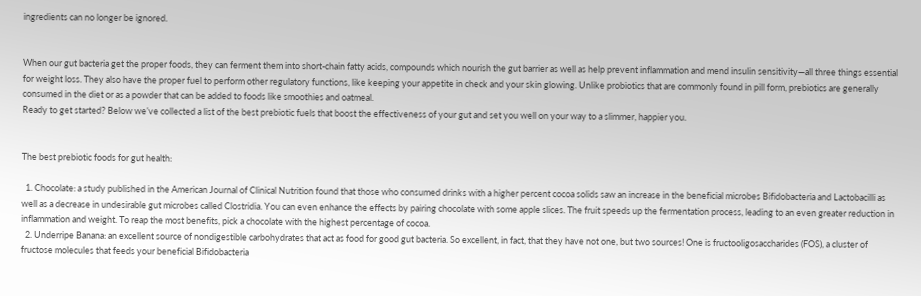ingredients can no longer be ignored.


When our gut bacteria get the proper foods, they can ferment them into short-chain fatty acids, compounds which nourish the gut barrier as well as help prevent inflammation and mend insulin sensitivity—all three things essential for weight loss. They also have the proper fuel to perform other regulatory functions, like keeping your appetite in check and your skin glowing. Unlike probiotics that are commonly found in pill form, prebiotics are generally consumed in the diet or as a powder that can be added to foods like smoothies and oatmeal.
Ready to get started? Below we’ve collected a list of the best prebiotic fuels that boost the effectiveness of your gut and set you well on your way to a slimmer, happier you.


The best prebiotic foods for gut health:

  1. Chocolate: a study published in the American Journal of Clinical Nutrition found that those who consumed drinks with a higher percent cocoa solids saw an increase in the beneficial microbes Bifidobacteria and Lactobacilli as well as a decrease in undesirable gut microbes called Clostridia. You can even enhance the effects by pairing chocolate with some apple slices. The fruit speeds up the fermentation process, leading to an even greater reduction in inflammation and weight. To reap the most benefits, pick a chocolate with the highest percentage of cocoa.
  2. Underripe Banana: an excellent source of nondigestible carbohydrates that act as food for good gut bacteria. So excellent, in fact, that they have not one, but two sources! One is fructooligosaccharides (FOS), a cluster of fructose molecules that feeds your beneficial Bifidobacteria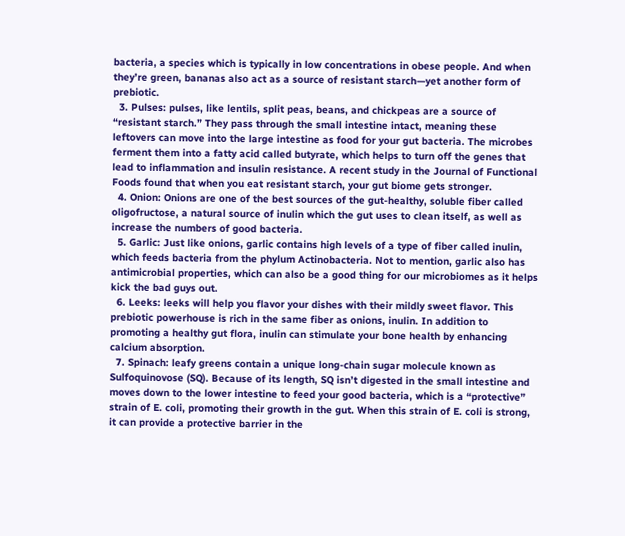bacteria, a species which is typically in low concentrations in obese people. And when they’re green, bananas also act as a source of resistant starch—yet another form of prebiotic.
  3. Pulses: pulses, like lentils, split peas, beans, and chickpeas are a source of “resistant starch.” They pass through the small intestine intact, meaning these leftovers can move into the large intestine as food for your gut bacteria. The microbes ferment them into a fatty acid called butyrate, which helps to turn off the genes that lead to inflammation and insulin resistance. A recent study in the Journal of Functional Foods found that when you eat resistant starch, your gut biome gets stronger.
  4. Onion: Onions are one of the best sources of the gut-healthy, soluble fiber called oligofructose, a natural source of inulin which the gut uses to clean itself, as well as increase the numbers of good bacteria.
  5. Garlic: Just like onions, garlic contains high levels of a type of fiber called inulin, which feeds bacteria from the phylum Actinobacteria. Not to mention, garlic also has antimicrobial properties, which can also be a good thing for our microbiomes as it helps kick the bad guys out.
  6. Leeks: leeks will help you flavor your dishes with their mildly sweet flavor. This prebiotic powerhouse is rich in the same fiber as onions, inulin. In addition to promoting a healthy gut flora, inulin can stimulate your bone health by enhancing calcium absorption.
  7. Spinach: leafy greens contain a unique long-chain sugar molecule known as Sulfoquinovose (SQ). Because of its length, SQ isn’t digested in the small intestine and moves down to the lower intestine to feed your good bacteria, which is a “protective” strain of E. coli, promoting their growth in the gut. When this strain of E. coli is strong, it can provide a protective barrier in the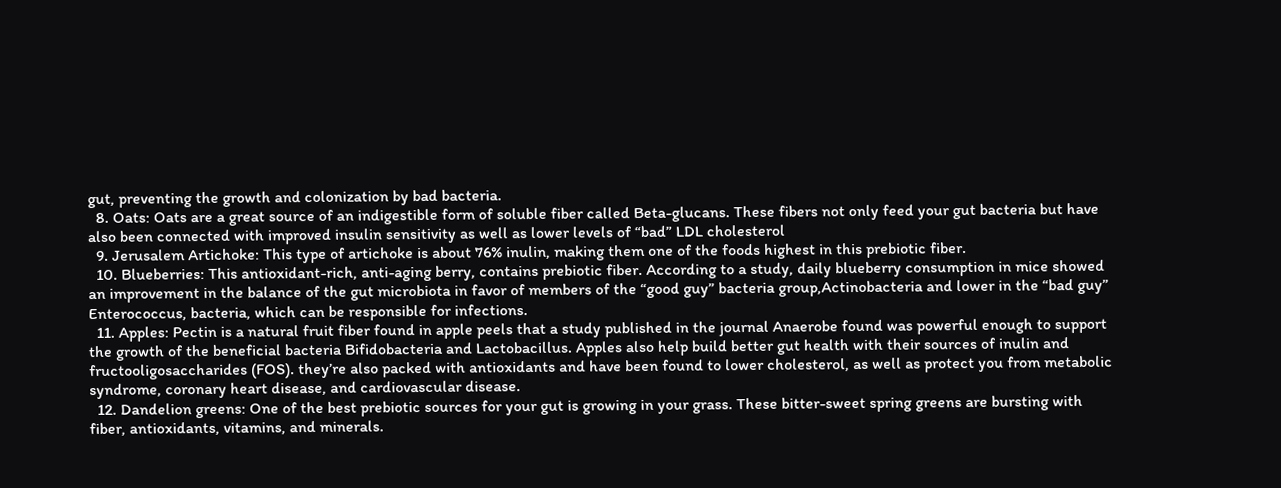gut, preventing the growth and colonization by bad bacteria.
  8. Oats: Oats are a great source of an indigestible form of soluble fiber called Beta-glucans. These fibers not only feed your gut bacteria but have also been connected with improved insulin sensitivity as well as lower levels of “bad” LDL cholesterol
  9. Jerusalem Artichoke: This type of artichoke is about 76% inulin, making them one of the foods highest in this prebiotic fiber.
  10. Blueberries: This antioxidant-rich, anti-aging berry, contains prebiotic fiber. According to a study, daily blueberry consumption in mice showed an improvement in the balance of the gut microbiota in favor of members of the “good guy” bacteria group,Actinobacteria and lower in the “bad guy” Enterococcus, bacteria, which can be responsible for infections.
  11. Apples: Pectin is a natural fruit fiber found in apple peels that a study published in the journal Anaerobe found was powerful enough to support the growth of the beneficial bacteria Bifidobacteria and Lactobacillus. Apples also help build better gut health with their sources of inulin and fructooligosaccharides (FOS). they’re also packed with antioxidants and have been found to lower cholesterol, as well as protect you from metabolic syndrome, coronary heart disease, and cardiovascular disease.
  12. Dandelion greens: One of the best prebiotic sources for your gut is growing in your grass. These bitter-sweet spring greens are bursting with fiber, antioxidants, vitamins, and minerals.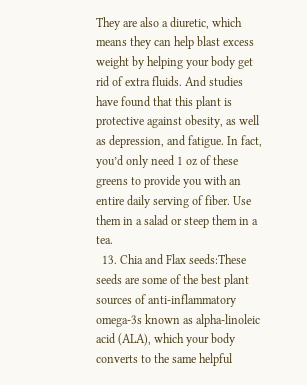They are also a diuretic, which means they can help blast excess weight by helping your body get rid of extra fluids. And studies have found that this plant is protective against obesity, as well as depression, and fatigue. In fact, you’d only need 1 oz of these greens to provide you with an entire daily serving of fiber. Use them in a salad or steep them in a tea.
  13. Chia and Flax seeds:These seeds are some of the best plant sources of anti-inflammatory omega-3s known as alpha-linoleic acid (ALA), which your body converts to the same helpful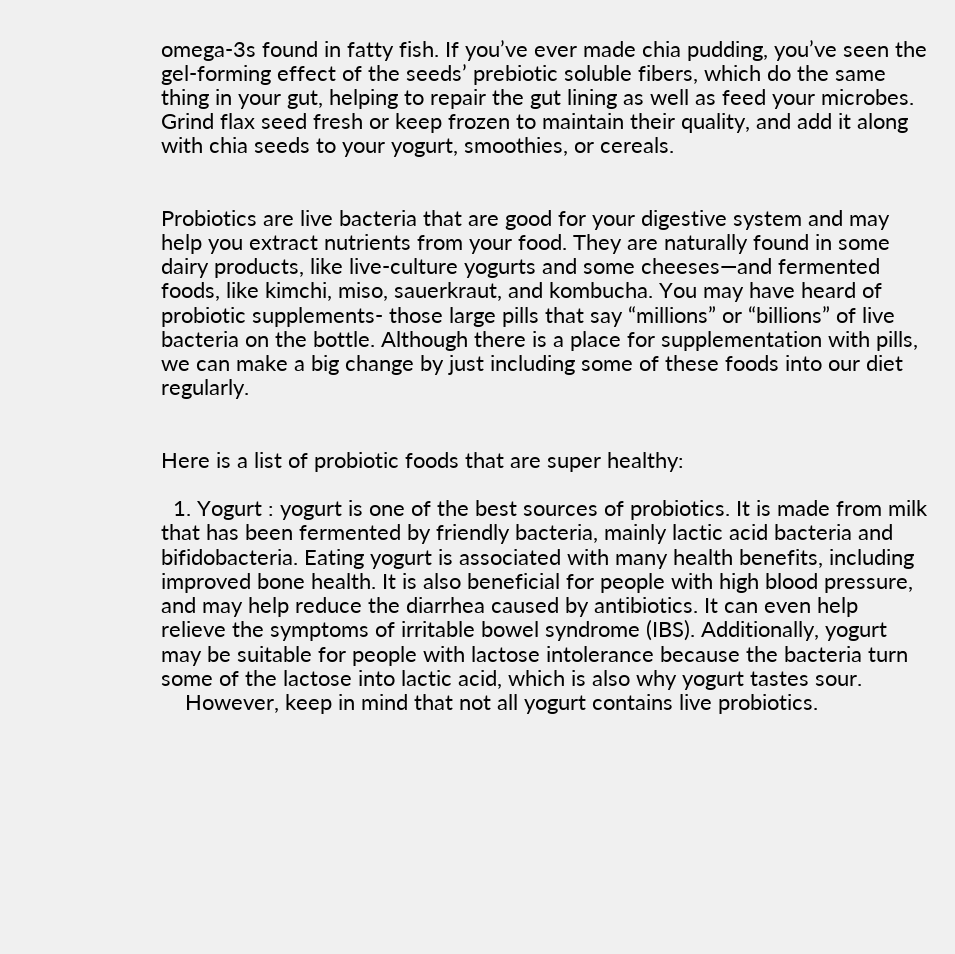omega-3s found in fatty fish. If you’ve ever made chia pudding, you’ve seen the gel-forming effect of the seeds’ prebiotic soluble fibers, which do the same thing in your gut, helping to repair the gut lining as well as feed your microbes. Grind flax seed fresh or keep frozen to maintain their quality, and add it along with chia seeds to your yogurt, smoothies, or cereals.


Probiotics are live bacteria that are good for your digestive system and may help you extract nutrients from your food. They are naturally found in some dairy products, like live-culture yogurts and some cheeses—and fermented foods, like kimchi, miso, sauerkraut, and kombucha. You may have heard of probiotic supplements- those large pills that say “millions” or “billions” of live bacteria on the bottle. Although there is a place for supplementation with pills, we can make a big change by just including some of these foods into our diet regularly.


Here is a list of probiotic foods that are super healthy:

  1. Yogurt : yogurt is one of the best sources of probiotics. It is made from milk that has been fermented by friendly bacteria, mainly lactic acid bacteria and bifidobacteria. Eating yogurt is associated with many health benefits, including improved bone health. It is also beneficial for people with high blood pressure, and may help reduce the diarrhea caused by antibiotics. It can even help relieve the symptoms of irritable bowel syndrome (IBS). Additionally, yogurt may be suitable for people with lactose intolerance because the bacteria turn some of the lactose into lactic acid, which is also why yogurt tastes sour.
    However, keep in mind that not all yogurt contains live probiotics.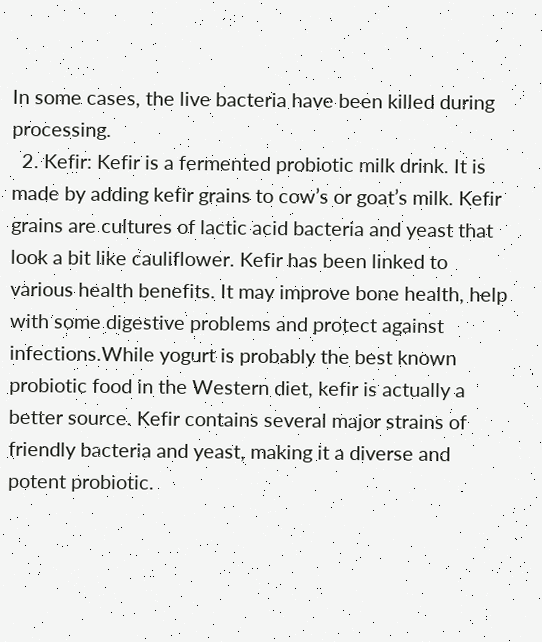In some cases, the live bacteria have been killed during processing.
  2. Kefir: Kefir is a fermented probiotic milk drink. It is made by adding kefir grains to cow’s or goat’s milk. Kefir grains are cultures of lactic acid bacteria and yeast that look a bit like cauliflower. Kefir has been linked to various health benefits. It may improve bone health, help with some digestive problems and protect against infections.While yogurt is probably the best known probiotic food in the Western diet, kefir is actually a better source. Kefir contains several major strains of friendly bacteria and yeast, making it a diverse and potent probiotic.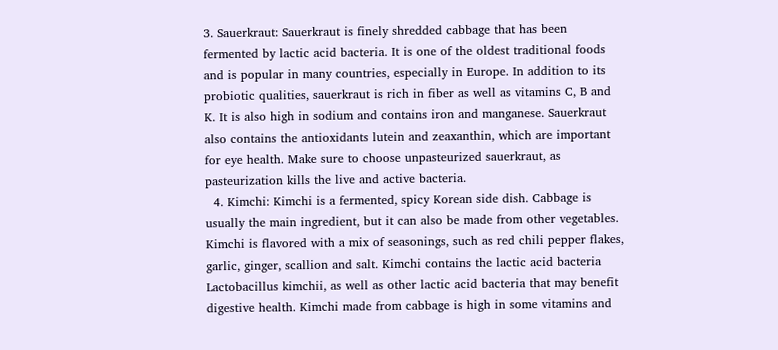3. Sauerkraut: Sauerkraut is finely shredded cabbage that has been fermented by lactic acid bacteria. It is one of the oldest traditional foods and is popular in many countries, especially in Europe. In addition to its probiotic qualities, sauerkraut is rich in fiber as well as vitamins C, B and K. It is also high in sodium and contains iron and manganese. Sauerkraut also contains the antioxidants lutein and zeaxanthin, which are important for eye health. Make sure to choose unpasteurized sauerkraut, as pasteurization kills the live and active bacteria.
  4. Kimchi: Kimchi is a fermented, spicy Korean side dish. Cabbage is usually the main ingredient, but it can also be made from other vegetables. Kimchi is flavored with a mix of seasonings, such as red chili pepper flakes, garlic, ginger, scallion and salt. Kimchi contains the lactic acid bacteria Lactobacillus kimchii, as well as other lactic acid bacteria that may benefit digestive health. Kimchi made from cabbage is high in some vitamins and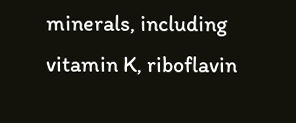minerals, including vitamin K, riboflavin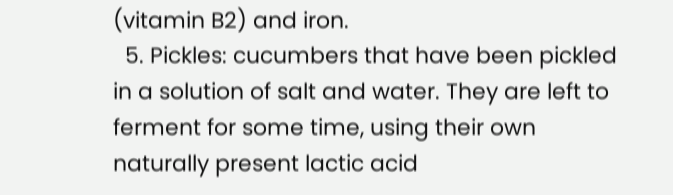(vitamin B2) and iron.
  5. Pickles: cucumbers that have been pickled in a solution of salt and water. They are left to ferment for some time, using their own naturally present lactic acid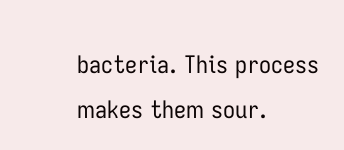bacteria. This process makes them sour.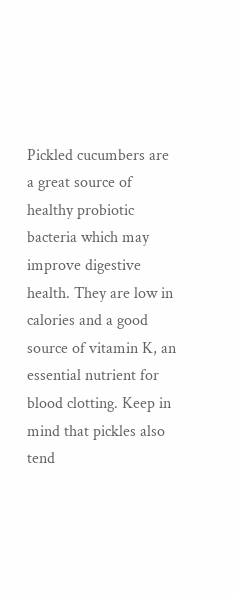Pickled cucumbers are a great source of healthy probiotic bacteria which may improve digestive health. They are low in calories and a good source of vitamin K, an essential nutrient for blood clotting. Keep in mind that pickles also tend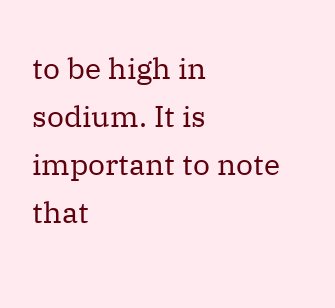to be high in sodium. It is important to note that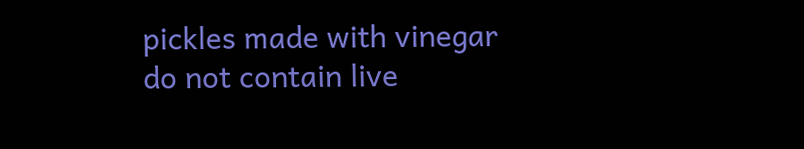pickles made with vinegar do not contain live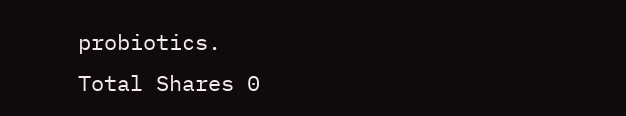probiotics.
Total Shares 0